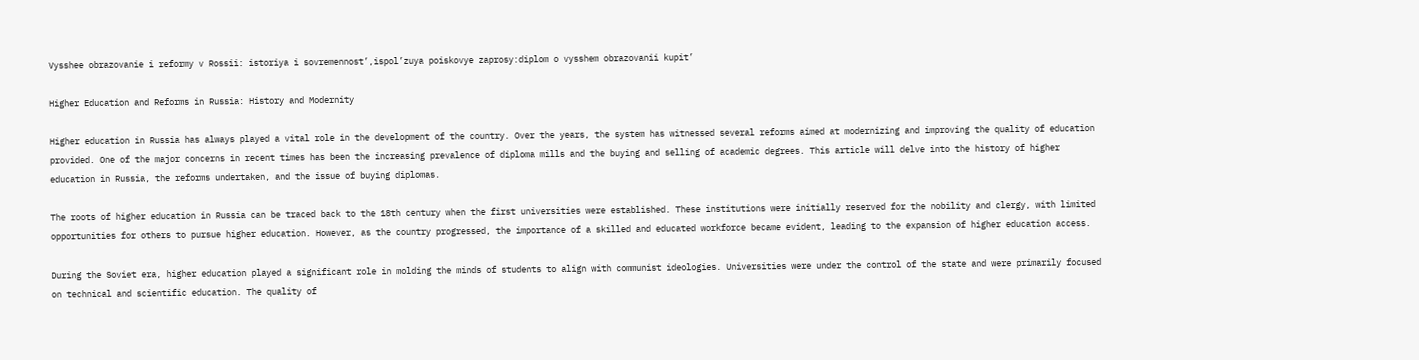Vysshee obrazovanie i reformy v Rossii: istoriya i sovremennost’,ispol’zuya poiskovye zaprosy:diplom o vysshem obrazovanii kupit’

Higher Education and Reforms in Russia: History and Modernity

Higher education in Russia has always played a vital role in the development of the country. Over the years, the system has witnessed several reforms aimed at modernizing and improving the quality of education provided. One of the major concerns in recent times has been the increasing prevalence of diploma mills and the buying and selling of academic degrees. This article will delve into the history of higher education in Russia, the reforms undertaken, and the issue of buying diplomas.

The roots of higher education in Russia can be traced back to the 18th century when the first universities were established. These institutions were initially reserved for the nobility and clergy, with limited opportunities for others to pursue higher education. However, as the country progressed, the importance of a skilled and educated workforce became evident, leading to the expansion of higher education access.

During the Soviet era, higher education played a significant role in molding the minds of students to align with communist ideologies. Universities were under the control of the state and were primarily focused on technical and scientific education. The quality of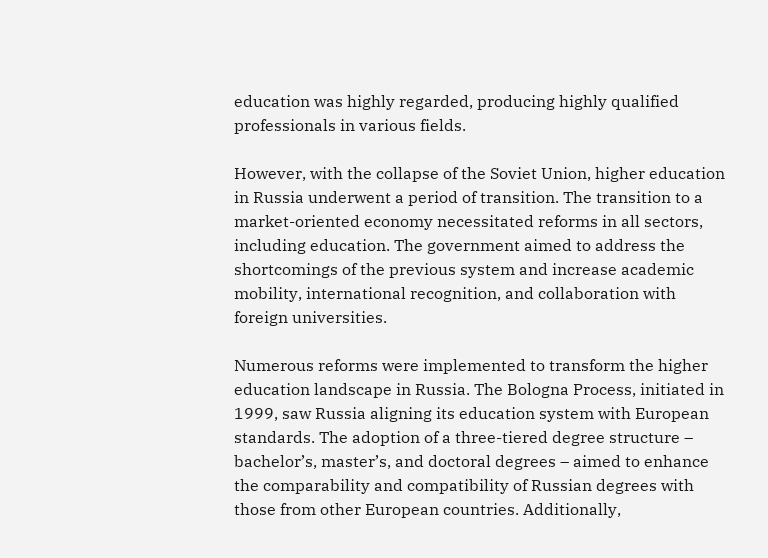education was highly regarded, producing highly qualified professionals in various fields.

However, with the collapse of the Soviet Union, higher education in Russia underwent a period of transition. The transition to a market-oriented economy necessitated reforms in all sectors, including education. The government aimed to address the shortcomings of the previous system and increase academic mobility, international recognition, and collaboration with foreign universities.

Numerous reforms were implemented to transform the higher education landscape in Russia. The Bologna Process, initiated in 1999, saw Russia aligning its education system with European standards. The adoption of a three-tiered degree structure – bachelor’s, master’s, and doctoral degrees – aimed to enhance the comparability and compatibility of Russian degrees with those from other European countries. Additionally,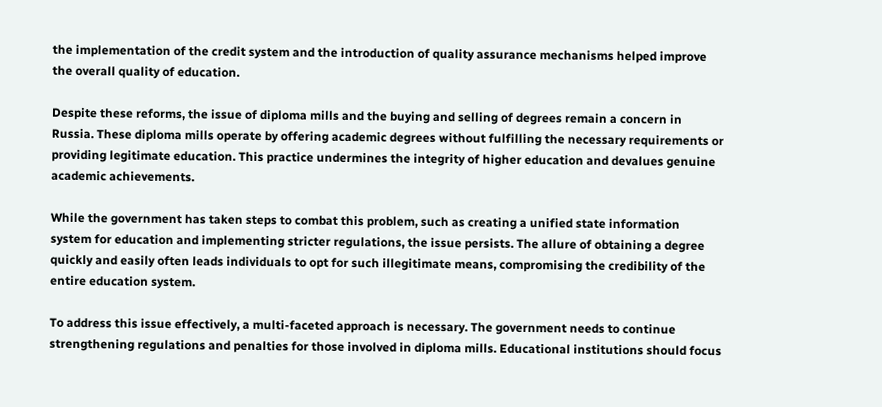the implementation of the credit system and the introduction of quality assurance mechanisms helped improve the overall quality of education.

Despite these reforms, the issue of diploma mills and the buying and selling of degrees remain a concern in Russia. These diploma mills operate by offering academic degrees without fulfilling the necessary requirements or providing legitimate education. This practice undermines the integrity of higher education and devalues genuine academic achievements.

While the government has taken steps to combat this problem, such as creating a unified state information system for education and implementing stricter regulations, the issue persists. The allure of obtaining a degree quickly and easily often leads individuals to opt for such illegitimate means, compromising the credibility of the entire education system.

To address this issue effectively, a multi-faceted approach is necessary. The government needs to continue strengthening regulations and penalties for those involved in diploma mills. Educational institutions should focus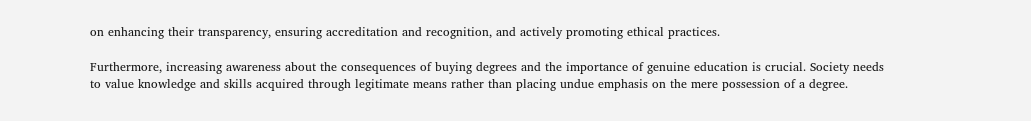on enhancing their transparency, ensuring accreditation and recognition, and actively promoting ethical practices.

Furthermore, increasing awareness about the consequences of buying degrees and the importance of genuine education is crucial. Society needs to value knowledge and skills acquired through legitimate means rather than placing undue emphasis on the mere possession of a degree.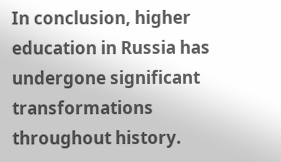In conclusion, higher education in Russia has undergone significant transformations throughout history.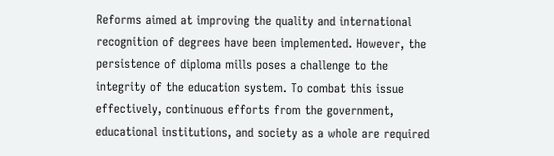Reforms aimed at improving the quality and international recognition of degrees have been implemented. However, the persistence of diploma mills poses a challenge to the integrity of the education system. To combat this issue effectively, continuous efforts from the government, educational institutions, and society as a whole are required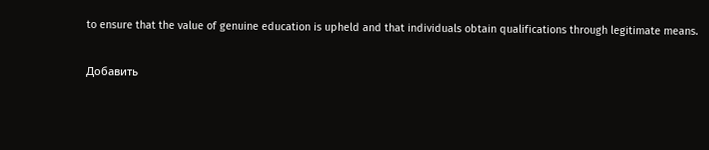to ensure that the value of genuine education is upheld and that individuals obtain qualifications through legitimate means.

Добавить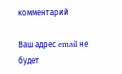комментарий

Ваш адрес email не будет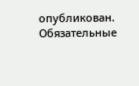опубликован. Обязательные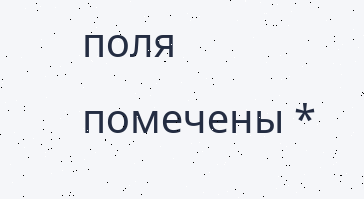поля помечены *